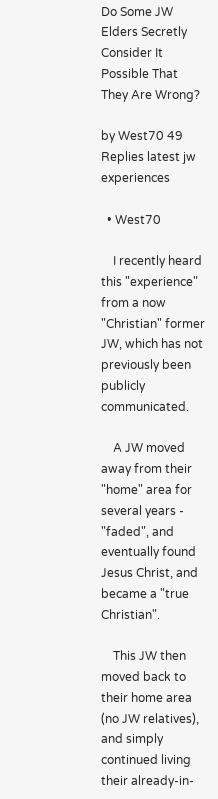Do Some JW Elders Secretly Consider It Possible That They Are Wrong?

by West70 49 Replies latest jw experiences

  • West70

    I recently heard this "experience" from a now "Christian" former JW, which has not previously been publicly communicated.

    A JW moved away from their "home" area for several years - "faded", and eventually found Jesus Christ, and became a "true Christian".

    This JW then moved back to their home area (no JW relatives), and simply continued living their already-in-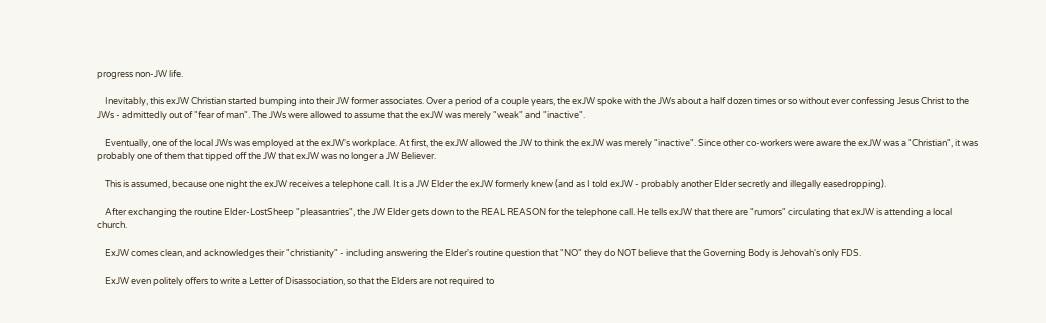progress non-JW life.

    Inevitably, this exJW Christian started bumping into their JW former associates. Over a period of a couple years, the exJW spoke with the JWs about a half dozen times or so without ever confessing Jesus Christ to the JWs - admittedly out of "fear of man". The JWs were allowed to assume that the exJW was merely "weak" and "inactive".

    Eventually, one of the local JWs was employed at the exJW's workplace. At first, the exJW allowed the JW to think the exJW was merely "inactive". Since other co-workers were aware the exJW was a "Christian", it was probably one of them that tipped off the JW that exJW was no longer a JW Believer.

    This is assumed, because one night the exJW receives a telephone call. It is a JW Elder the exJW formerly knew (and as I told exJW - probably another Elder secretly and illegally easedropping).

    After exchanging the routine Elder-LostSheep "pleasantries", the JW Elder gets down to the REAL REASON for the telephone call. He tells exJW that there are "rumors" circulating that exJW is attending a local church.

    ExJW comes clean, and acknowledges their "christianity" - including answering the Elder's routine question that "NO" they do NOT believe that the Governing Body is Jehovah's only FDS.

    ExJW even politely offers to write a Letter of Disassociation, so that the Elders are not required to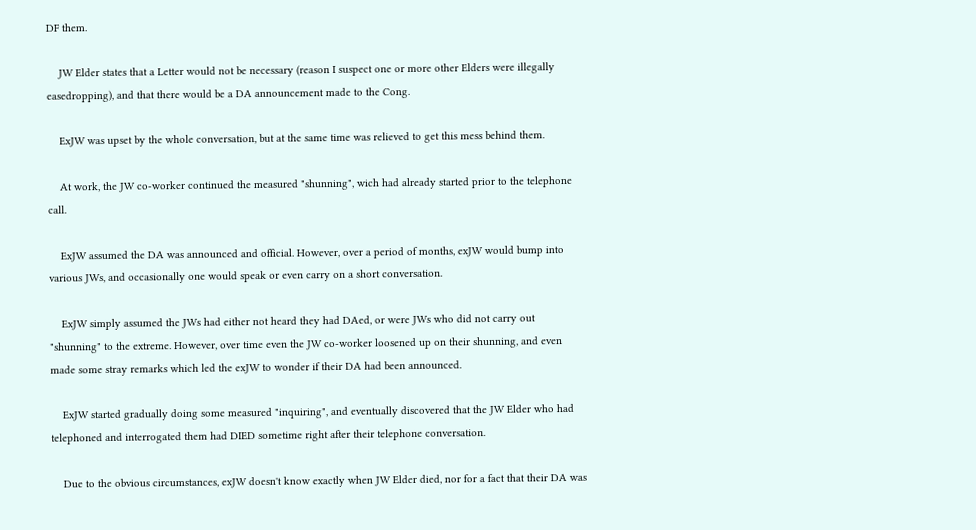DF them.

    JW Elder states that a Letter would not be necessary (reason I suspect one or more other Elders were illegally easedropping), and that there would be a DA announcement made to the Cong.

    ExJW was upset by the whole conversation, but at the same time was relieved to get this mess behind them.

    At work, the JW co-worker continued the measured "shunning", wich had already started prior to the telephone call.

    ExJW assumed the DA was announced and official. However, over a period of months, exJW would bump into various JWs, and occasionally one would speak or even carry on a short conversation.

    ExJW simply assumed the JWs had either not heard they had DAed, or were JWs who did not carry out "shunning" to the extreme. However, over time even the JW co-worker loosened up on their shunning, and even made some stray remarks which led the exJW to wonder if their DA had been announced.

    ExJW started gradually doing some measured "inquiring", and eventually discovered that the JW Elder who had telephoned and interrogated them had DIED sometime right after their telephone conversation.

    Due to the obvious circumstances, exJW doesn't know exactly when JW Elder died, nor for a fact that their DA was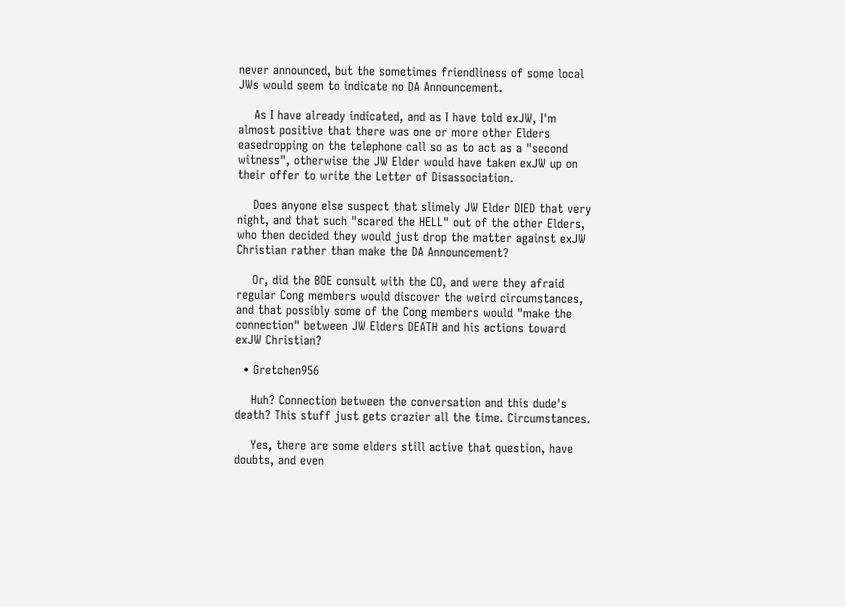never announced, but the sometimes friendliness of some local JWs would seem to indicate no DA Announcement.

    As I have already indicated, and as I have told exJW, I'm almost positive that there was one or more other Elders easedropping on the telephone call so as to act as a "second witness", otherwise the JW Elder would have taken exJW up on their offer to write the Letter of Disassociation.

    Does anyone else suspect that slimely JW Elder DIED that very night, and that such "scared the HELL" out of the other Elders, who then decided they would just drop the matter against exJW Christian rather than make the DA Announcement?

    Or, did the BOE consult with the CO, and were they afraid regular Cong members would discover the weird circumstances, and that possibly some of the Cong members would "make the connection" between JW Elders DEATH and his actions toward exJW Christian?

  • Gretchen956

    Huh? Connection between the conversation and this dude's death? This stuff just gets crazier all the time. Circumstances.

    Yes, there are some elders still active that question, have doubts, and even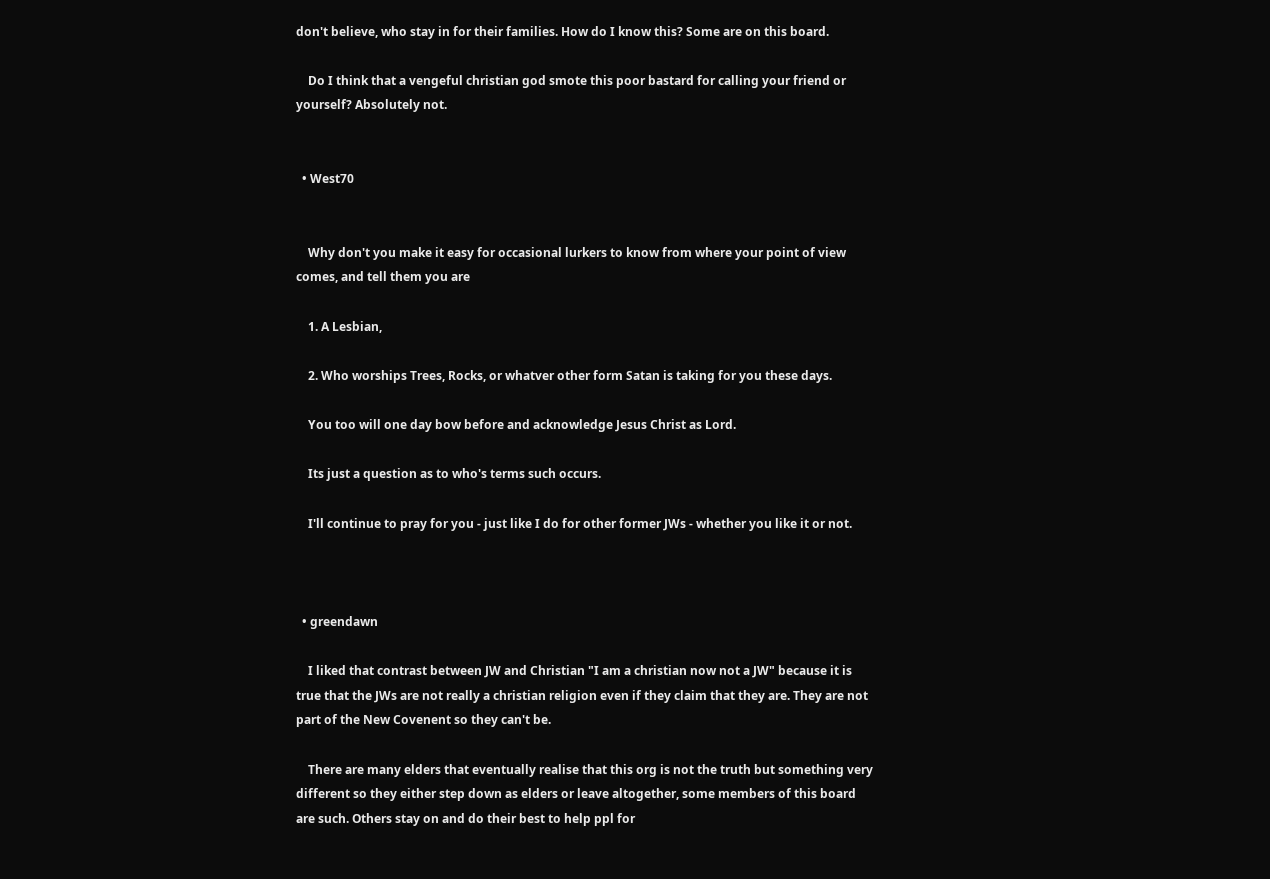don't believe, who stay in for their families. How do I know this? Some are on this board.

    Do I think that a vengeful christian god smote this poor bastard for calling your friend or yourself? Absolutely not.


  • West70


    Why don't you make it easy for occasional lurkers to know from where your point of view comes, and tell them you are

    1. A Lesbian,

    2. Who worships Trees, Rocks, or whatver other form Satan is taking for you these days.

    You too will one day bow before and acknowledge Jesus Christ as Lord.

    Its just a question as to who's terms such occurs.

    I'll continue to pray for you - just like I do for other former JWs - whether you like it or not.



  • greendawn

    I liked that contrast between JW and Christian "I am a christian now not a JW" because it is true that the JWs are not really a christian religion even if they claim that they are. They are not part of the New Covenent so they can't be.

    There are many elders that eventually realise that this org is not the truth but something very different so they either step down as elders or leave altogether, some members of this board are such. Others stay on and do their best to help ppl for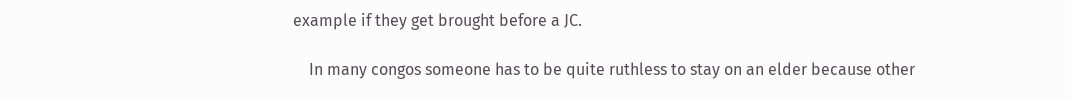example if they get brought before a JC.

    In many congos someone has to be quite ruthless to stay on an elder because other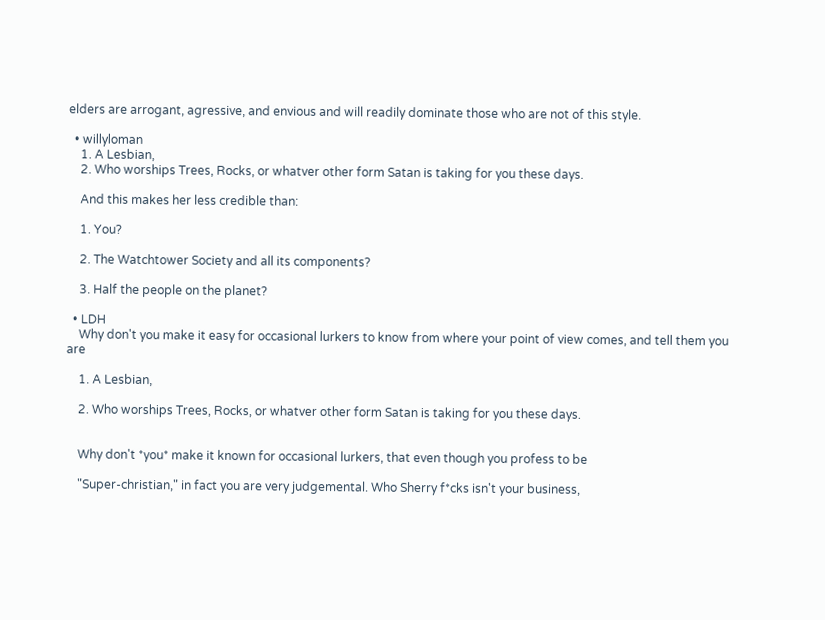elders are arrogant, agressive, and envious and will readily dominate those who are not of this style.

  • willyloman
    1. A Lesbian,
    2. Who worships Trees, Rocks, or whatver other form Satan is taking for you these days.

    And this makes her less credible than:

    1. You?

    2. The Watchtower Society and all its components?

    3. Half the people on the planet?

  • LDH
    Why don't you make it easy for occasional lurkers to know from where your point of view comes, and tell them you are

    1. A Lesbian,

    2. Who worships Trees, Rocks, or whatver other form Satan is taking for you these days.


    Why don't *you* make it known for occasional lurkers, that even though you profess to be

    "Super-christian," in fact you are very judgemental. Who Sherry f*cks isn't your business,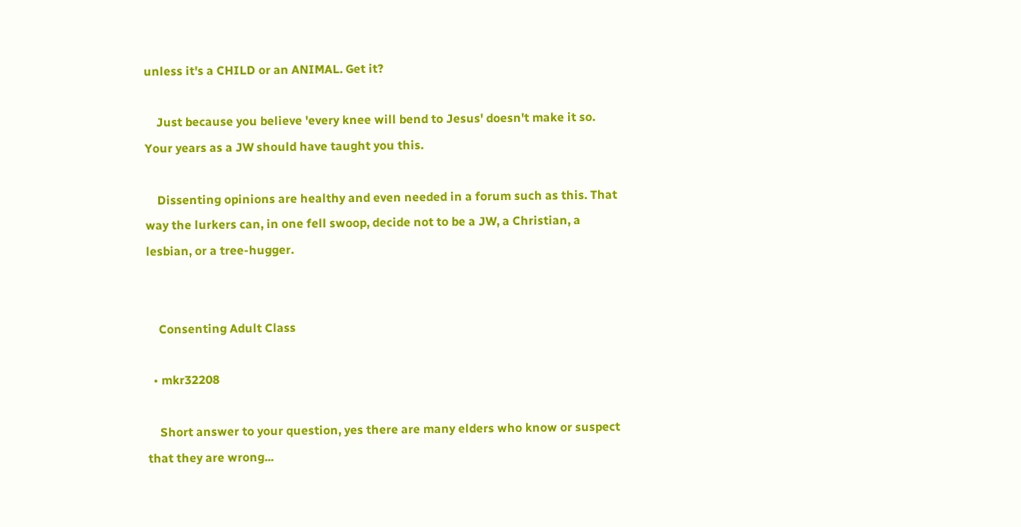unless it's a CHILD or an ANIMAL. Get it?

    Just because you believe 'every knee will bend to Jesus' doesn't make it so. Your years as a JW should have taught you this.

    Dissenting opinions are healthy and even needed in a forum such as this. That way the lurkers can, in one fell swoop, decide not to be a JW, a Christian, a lesbian, or a tree-hugger.


    Consenting Adult Class

  • mkr32208

    Short answer to your question, yes there are many elders who know or suspect that they are wrong...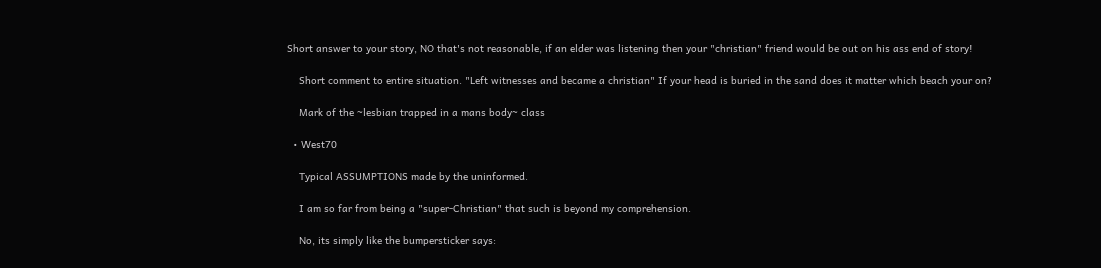Short answer to your story, NO that's not reasonable, if an elder was listening then your "christian" friend would be out on his ass end of story!

    Short comment to entire situation. "Left witnesses and became a christian" If your head is buried in the sand does it matter which beach your on?

    Mark of the ~lesbian trapped in a mans body~ class

  • West70

    Typical ASSUMPTIONS made by the uninformed.

    I am so far from being a "super-Christian" that such is beyond my comprehension.

    No, its simply like the bumpersticker says: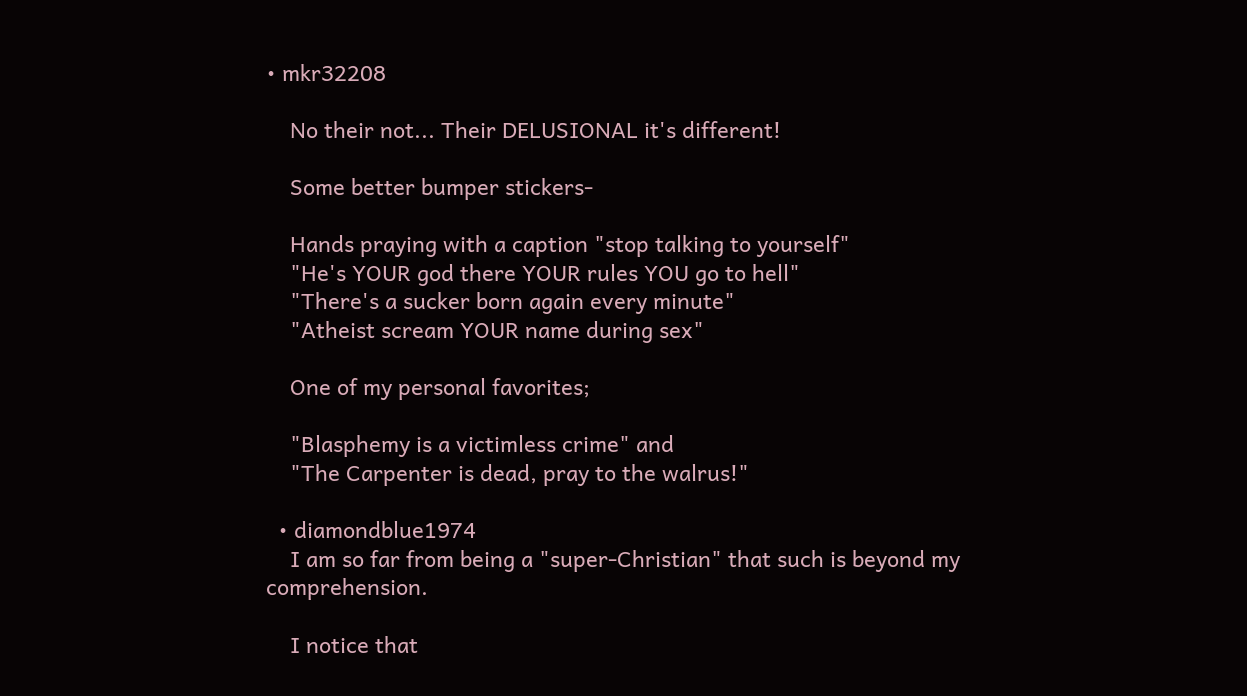• mkr32208

    No their not... Their DELUSIONAL it's different!

    Some better bumper stickers-

    Hands praying with a caption "stop talking to yourself"
    "He's YOUR god there YOUR rules YOU go to hell"
    "There's a sucker born again every minute"
    "Atheist scream YOUR name during sex"

    One of my personal favorites;

    "Blasphemy is a victimless crime" and
    "The Carpenter is dead, pray to the walrus!"

  • diamondblue1974
    I am so far from being a "super-Christian" that such is beyond my comprehension.

    I notice that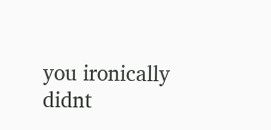you ironically didnt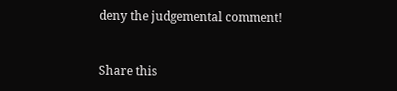deny the judgemental comment!


Share this